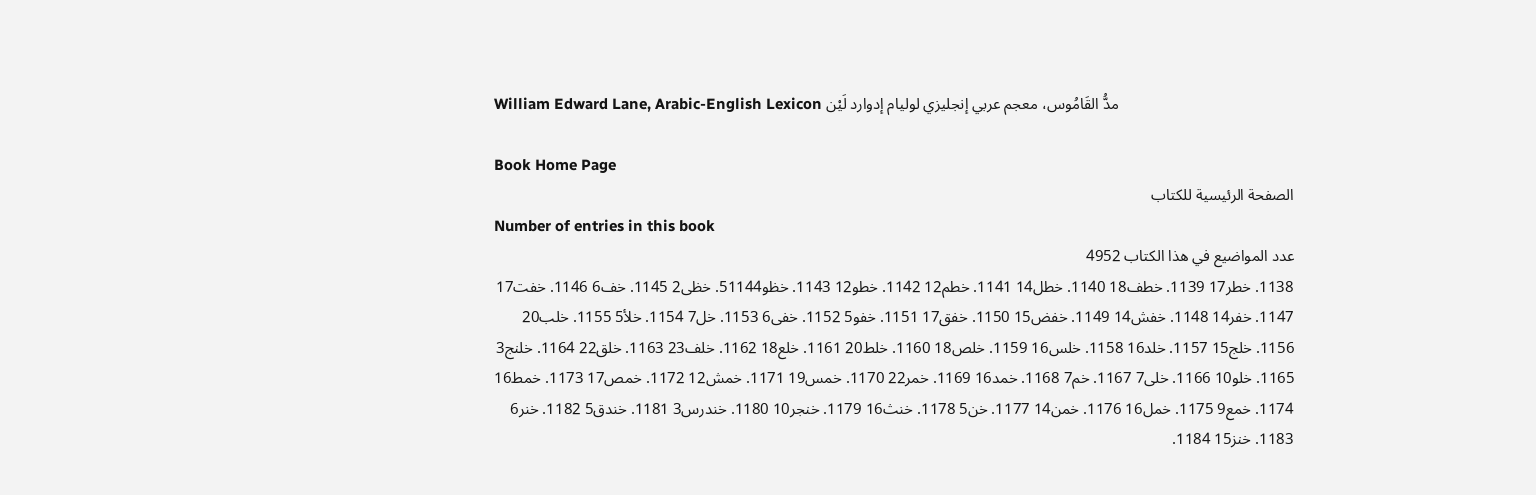William Edward Lane, Arabic-English Lexicon مدُّ القَامُوس، معجم عربي إنجليزي لوليام إدوارد لَيْن

Book Home Page
الصفحة الرئيسية للكتاب
Number of entries in this book
عدد المواضيع في هذا الكتاب 4952
1138. خطر17 1139. خطف18 1140. خطل14 1141. خطم12 1142. خطو12 1143. خظو51144. خظى2 1145. خف6 1146. خفت17 1147. خفر14 1148. خفش14 1149. خفض15 1150. خفق17 1151. خفو5 1152. خفى6 1153. خل7 1154. خلأ5 1155. خلب20 1156. خلج15 1157. خلد16 1158. خلس16 1159. خلص18 1160. خلط20 1161. خلع18 1162. خلف23 1163. خلق22 1164. خلنج3 1165. خلو10 1166. خلى7 1167. خم7 1168. خمد16 1169. خمر22 1170. خمس19 1171. خمش12 1172. خمص17 1173. خمط16 1174. خمع9 1175. خمل16 1176. خمن14 1177. خن5 1178. خنث16 1179. خنجر10 1180. خندرس3 1181. خندق5 1182. خنر6 1183. خنز15 1184.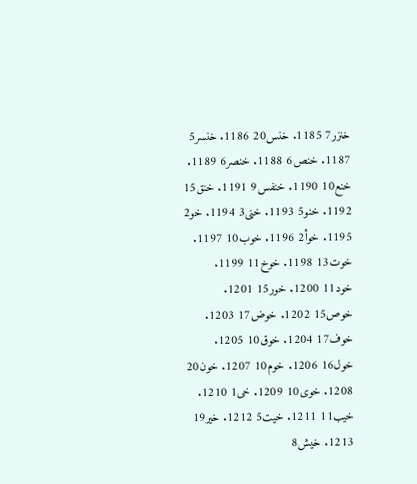خنزر7 1185. خنس20 1186. خنسر5 1187. خنص6 1188. خنصر6 1189. خنع10 1190. خنفس9 1191. خنق15 1192. خنو5 1193. خنى3 1194. خو2 1195. خوأ2 1196. خوب10 1197. خوت13 1198. خوخ11 1199. خود11 1200. خور15 1201. خوص15 1202. خوض17 1203. خوف17 1204. خوق10 1205. خول16 1206. خوم10 1207. خون20 1208. خوى10 1209. خى1 1210. خيب11 1211. خيت5 1212. خير19 1213. خيش8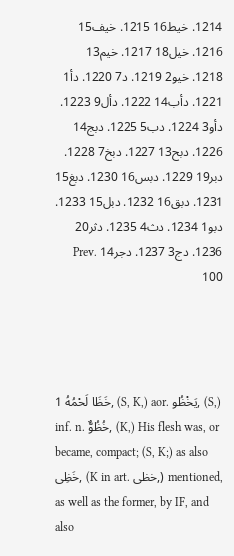1214. خيط16 1215. خيف15 1216. خيل18 1217. خيم13 1218. خيو2 1219. د7 1220. دأ1 1221. دأب14 1222. دأل9 1223. دأو3 1224. دب5 1225. دبج14 1226. دبح13 1227. دبخ7 1228. دبر19 1229. دبس16 1230. دبغ15 1231. دبق16 1232. دبل15 1233. دبو1 1234. دث4 1235. دثر20 1236. دج3 1237. دجر14 Prev. 100




1 خَظَا لَحْمُهُ, (S, K,) aor. يَخْظُو, (S,) inf. n. خُظُوٌّ, (K,) His flesh was, or became, compact; (S, K;) as also خَظِى, (K in art. خظى,) mentioned, as well as the former, by IF, and also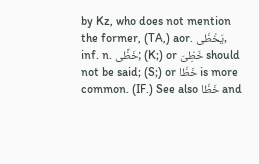by Kz, who does not mention the former, (TA,) aor. يَخْظَى, inf. n. خَظًى; (K;) or خَظِىَ should not be said; (S;) or خَظَا is more common. (IF.) See also خَظَا and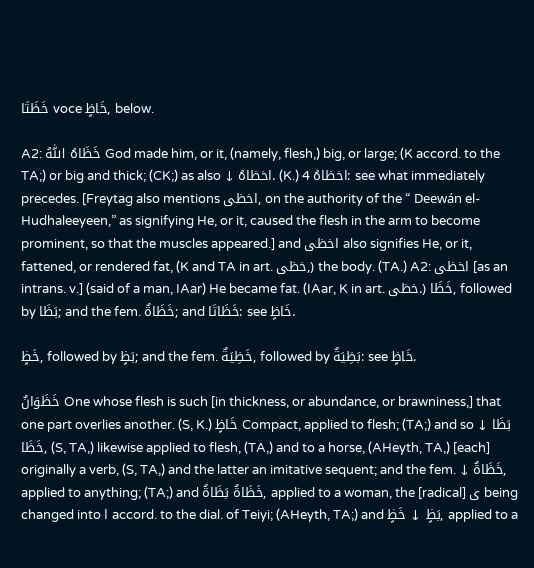خَظَتَا voce خَاظٍ, below.

A2: خَظَاهُ اللّٰهُ God made him, or it, (namely, flesh,) big, or large; (K accord. to the TA;) or big and thick; (CK;) as also ↓ اخظاهُ. (K.) 4 اخظاهُ: see what immediately precedes. [Freytag also mentions اخظى, on the authority of the “ Deewán el-Hudhaleeyeen,” as signifying He, or it, caused the flesh in the arm to become prominent, so that the muscles appeared.] and اخظى also signifies He, or it, fattened, or rendered fat, (K and TA in art. خظى,) the body. (TA.) A2: اخظى [as an intrans. v.] (said of a man, IAar) He became fat. (IAar, K in art. خظى.) خَظَا, followed by بَظَا; and the fem. خَظَاةٌ; and خَظَاتَا: see خَاظٍ.

خَظٍ, followed by بَظٍ; and the fem. خَظِيَةٌ, followed by بَظِيَةٌ: see خَاظٍ.

خَظَوَانٌ One whose flesh is such [in thickness, or abundance, or brawniness,] that one part overlies another. (S, K.) خَاظٍ Compact, applied to flesh; (TA;) and so بَظَا ↓ خَظَا, (S, TA,) likewise applied to flesh, (TA,) and to a horse, (AHeyth, TA,) [each] originally a verb, (S, TA,) and the latter an imitative sequent; and the fem. ↓ خَظَاةٌ, applied to anything; (TA;) and خَظَاةٌ بَظَاةٌ, applied to a woman, the [radical] ى being changed into ا accord. to the dial. of Teiyi; (AHeyth, TA;) and بَظٍ ↓ خَظٍ, applied to a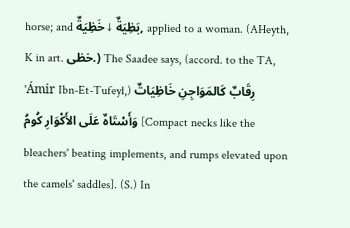horse; and بَظِيَةٌ ↓ خَظِيَةٌ, applied to a woman. (AHeyth, K in art. خظى.) The Saadee says, (accord. to the TA, 'Ámir Ibn-Et-Tufeyl,) رِقَابٌ كَالمَوَاجِنِ خَاظِيَاتٌ وَأَسْتَاهٌ عَلَى الأَكْوَارِ كُومُ [Compact necks like the bleachers' beating implements, and rumps elevated upon the camels' saddles]. (S.) In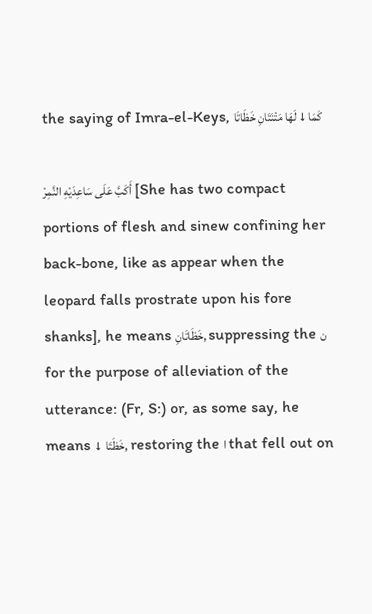the saying of Imra-el-Keys, كَمَا ↓ لَهَا مَتْنَتَانِ خَظَاتَا

أَكَبَّ عَلَى سَاعِدَيْهِ النَّمِرْ [She has two compact portions of flesh and sinew confining her back-bone, like as appear when the leopard falls prostrate upon his fore shanks], he means خَظَاتَانِ, suppressing the ن for the purpose of alleviation of the utterance: (Fr, S:) or, as some say, he means ↓ خَظَتَا, restoring the ا that fell out on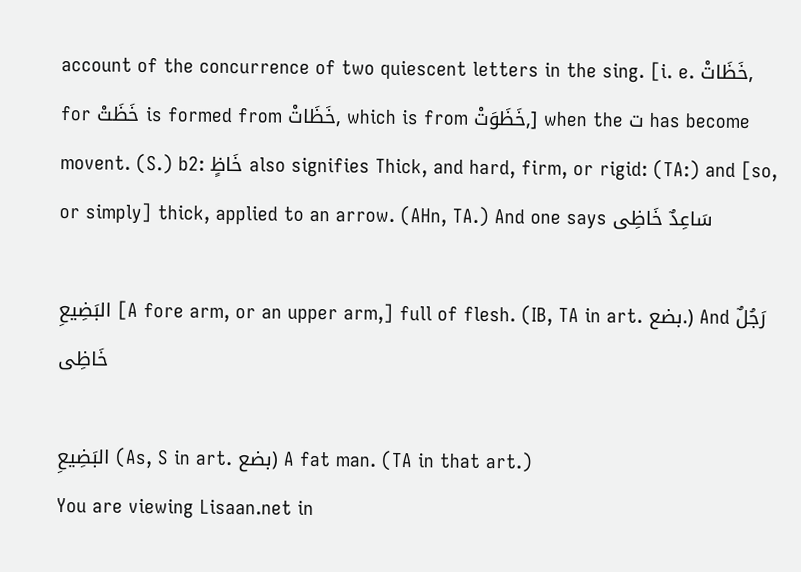account of the concurrence of two quiescent letters in the sing. [i. e. خَظَاتْ, for خَظَتْ is formed from خَظَاتْ, which is from خَظَوَتْ,] when the ت has become movent. (S.) b2: خَاظٍ also signifies Thick, and hard, firm, or rigid: (TA:) and [so, or simply] thick, applied to an arrow. (AHn, TA.) And one says سَاعِدٌ خَاظِى

البَضِيعِ [A fore arm, or an upper arm,] full of flesh. (IB, TA in art. بضع.) And رَجُلٌ خَاظِى

البَضِيعِ (As, S in art. بضع) A fat man. (TA in that art.)
You are viewing Lisaan.net in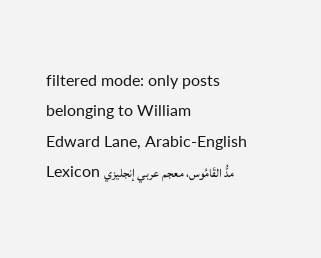filtered mode: only posts belonging to William Edward Lane, Arabic-English Lexicon مدُّ القَامُوس، معجم عربي إنجليزي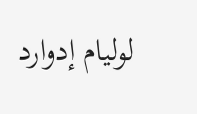لوليام إدوارد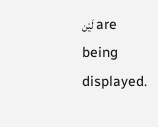لَيْن are being displayed.